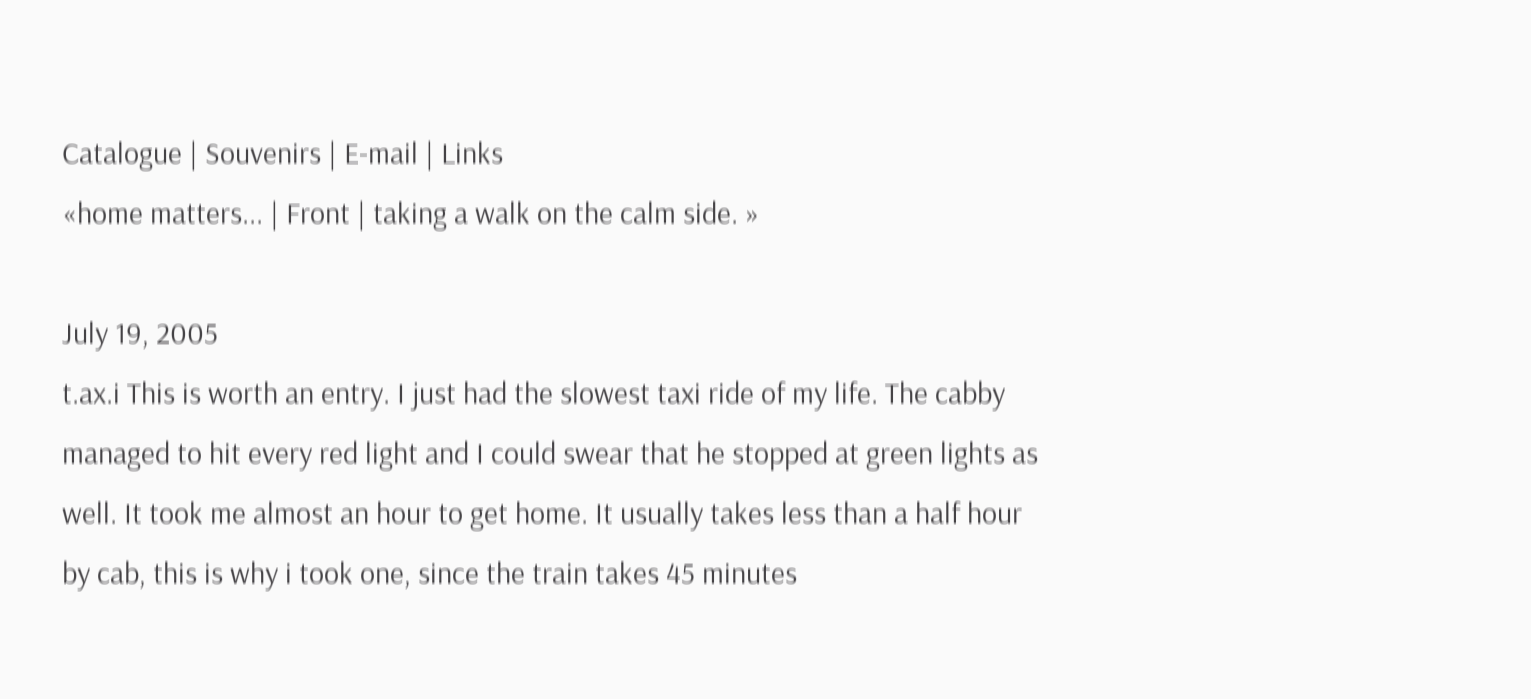Catalogue | Souvenirs | E-mail | Links
«home matters... | Front | taking a walk on the calm side. »

July 19, 2005
t.ax.i This is worth an entry. I just had the slowest taxi ride of my life. The cabby managed to hit every red light and I could swear that he stopped at green lights as well. It took me almost an hour to get home. It usually takes less than a half hour by cab, this is why i took one, since the train takes 45 minutes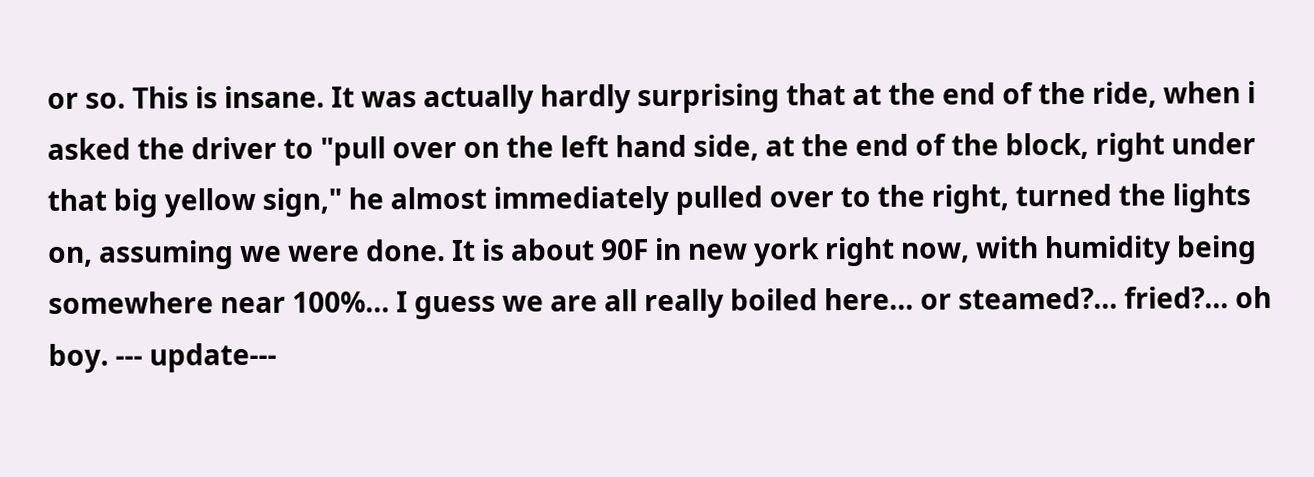or so. This is insane. It was actually hardly surprising that at the end of the ride, when i asked the driver to "pull over on the left hand side, at the end of the block, right under that big yellow sign," he almost immediately pulled over to the right, turned the lights on, assuming we were done. It is about 90F in new york right now, with humidity being somewhere near 100%... I guess we are all really boiled here... or steamed?... fried?... oh boy. --- update---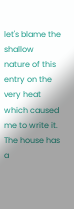let's blame the shallow nature of this entry on the very heat which caused me to write it. The house has a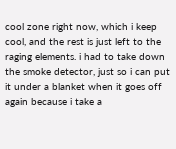cool zone right now, which i keep cool, and the rest is just left to the raging elements. i had to take down the smoke detector, just so i can put it under a blanket when it goes off again because i take a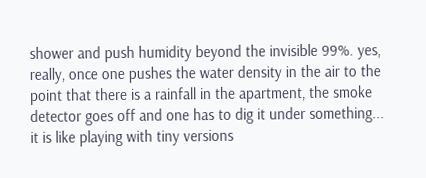shower and push humidity beyond the invisible 99%. yes, really, once one pushes the water density in the air to the point that there is a rainfall in the apartment, the smoke detector goes off and one has to dig it under something... it is like playing with tiny versions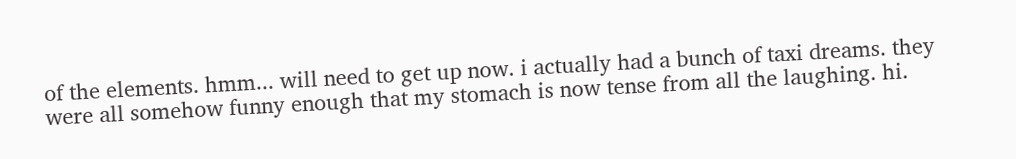of the elements. hmm... will need to get up now. i actually had a bunch of taxi dreams. they were all somehow funny enough that my stomach is now tense from all the laughing. hi.